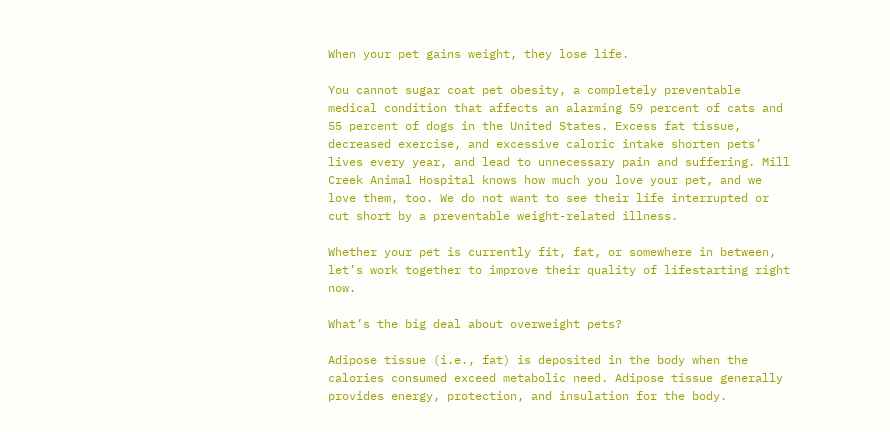When your pet gains weight, they lose life.

You cannot sugar coat pet obesity, a completely preventable medical condition that affects an alarming 59 percent of cats and 55 percent of dogs in the United States. Excess fat tissue, decreased exercise, and excessive caloric intake shorten pets’ lives every year, and lead to unnecessary pain and suffering. Mill Creek Animal Hospital knows how much you love your pet, and we love them, too. We do not want to see their life interrupted or cut short by a preventable weight-related illness.

Whether your pet is currently fit, fat, or somewhere in between, let’s work together to improve their quality of lifestarting right now.

What’s the big deal about overweight pets?

Adipose tissue (i.e., fat) is deposited in the body when the calories consumed exceed metabolic need. Adipose tissue generally provides energy, protection, and insulation for the body.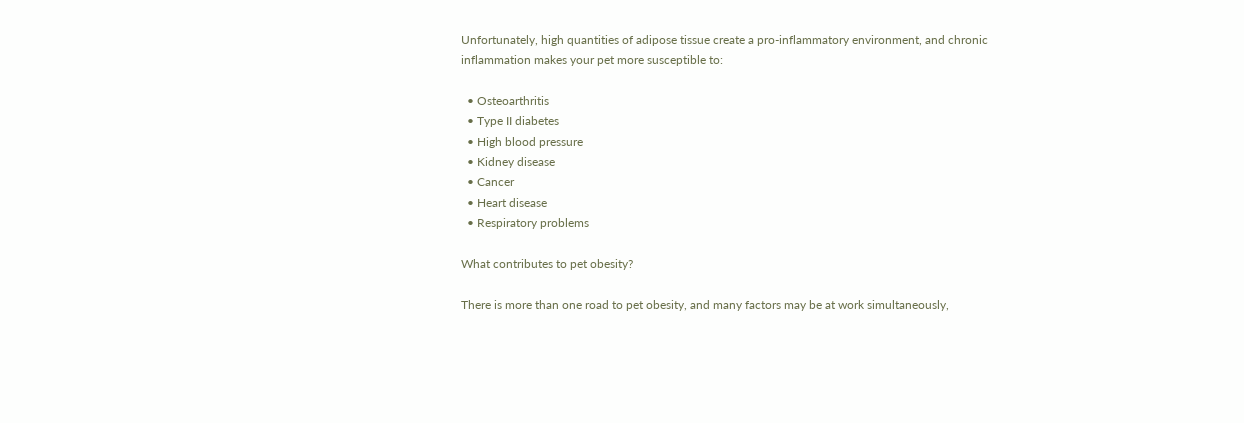Unfortunately, high quantities of adipose tissue create a pro-inflammatory environment, and chronic inflammation makes your pet more susceptible to:

  • Osteoarthritis
  • Type II diabetes
  • High blood pressure
  • Kidney disease
  • Cancer
  • Heart disease
  • Respiratory problems

What contributes to pet obesity?

There is more than one road to pet obesity, and many factors may be at work simultaneously,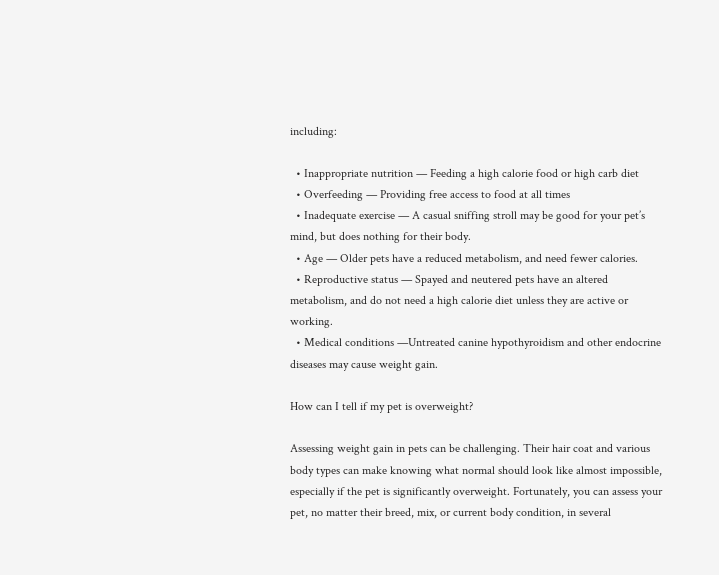including:

  • Inappropriate nutrition — Feeding a high calorie food or high carb diet
  • Overfeeding — Providing free access to food at all times
  • Inadequate exercise — A casual sniffing stroll may be good for your pet’s mind, but does nothing for their body.
  • Age — Older pets have a reduced metabolism, and need fewer calories.
  • Reproductive status — Spayed and neutered pets have an altered metabolism, and do not need a high calorie diet unless they are active or working.
  • Medical conditions —Untreated canine hypothyroidism and other endocrine diseases may cause weight gain.

How can I tell if my pet is overweight?

Assessing weight gain in pets can be challenging. Their hair coat and various body types can make knowing what normal should look like almost impossible, especially if the pet is significantly overweight. Fortunately, you can assess your pet, no matter their breed, mix, or current body condition, in several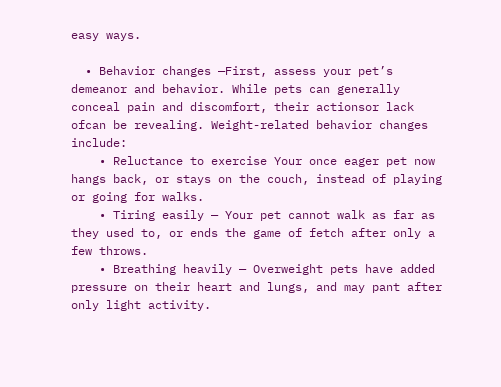easy ways.

  • Behavior changes —First, assess your pet’s demeanor and behavior. While pets can generally conceal pain and discomfort, their actionsor lack ofcan be revealing. Weight-related behavior changes include:
    • Reluctance to exercise Your once eager pet now hangs back, or stays on the couch, instead of playing or going for walks.
    • Tiring easily — Your pet cannot walk as far as they used to, or ends the game of fetch after only a few throws.
    • Breathing heavily — Overweight pets have added pressure on their heart and lungs, and may pant after only light activity.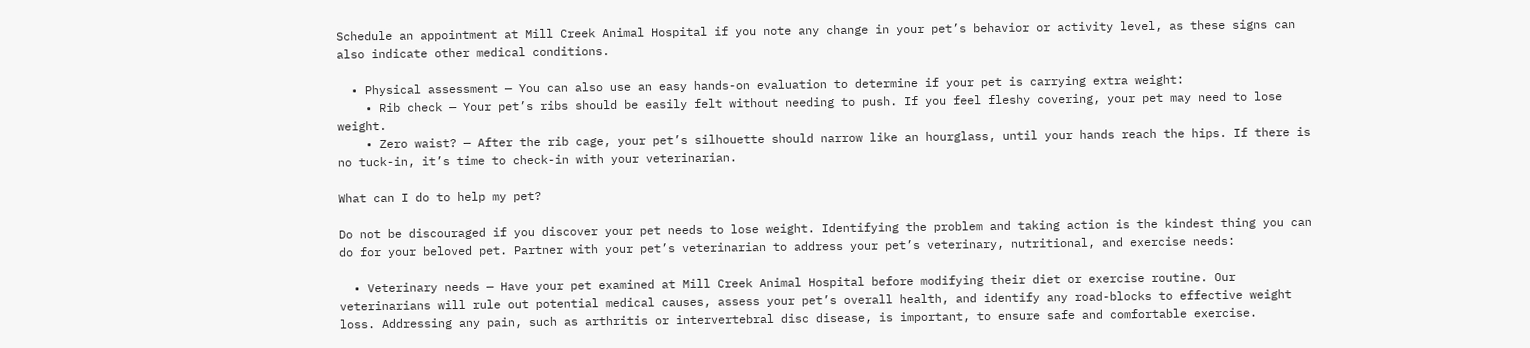Schedule an appointment at Mill Creek Animal Hospital if you note any change in your pet’s behavior or activity level, as these signs can also indicate other medical conditions.

  • Physical assessment — You can also use an easy hands-on evaluation to determine if your pet is carrying extra weight:
    • Rib check — Your pet’s ribs should be easily felt without needing to push. If you feel fleshy covering, your pet may need to lose weight.
    • Zero waist? — After the rib cage, your pet’s silhouette should narrow like an hourglass, until your hands reach the hips. If there is no tuck-in, it’s time to check-in with your veterinarian.

What can I do to help my pet?

Do not be discouraged if you discover your pet needs to lose weight. Identifying the problem and taking action is the kindest thing you can do for your beloved pet. Partner with your pet’s veterinarian to address your pet’s veterinary, nutritional, and exercise needs:

  • Veterinary needs — Have your pet examined at Mill Creek Animal Hospital before modifying their diet or exercise routine. Our veterinarians will rule out potential medical causes, assess your pet’s overall health, and identify any road-blocks to effective weight loss. Addressing any pain, such as arthritis or intervertebral disc disease, is important, to ensure safe and comfortable exercise.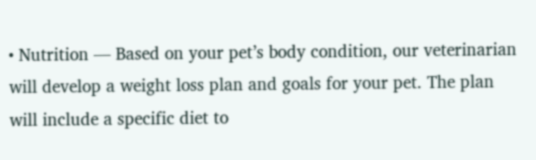• Nutrition — Based on your pet’s body condition, our veterinarian will develop a weight loss plan and goals for your pet. The plan will include a specific diet to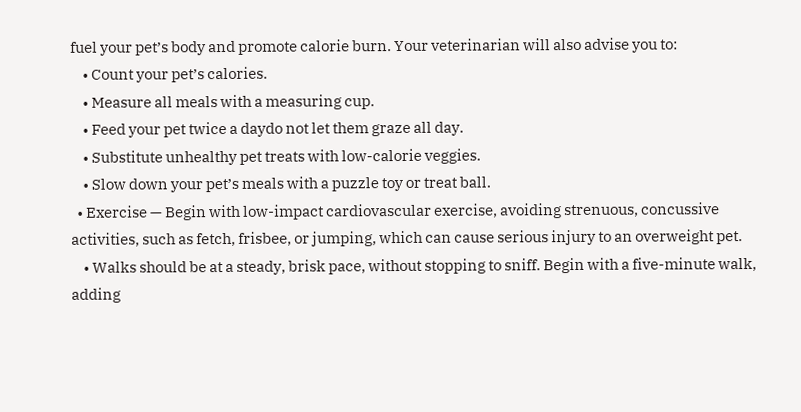fuel your pet’s body and promote calorie burn. Your veterinarian will also advise you to:
    • Count your pet’s calories.
    • Measure all meals with a measuring cup.
    • Feed your pet twice a daydo not let them graze all day.
    • Substitute unhealthy pet treats with low-calorie veggies.
    • Slow down your pet’s meals with a puzzle toy or treat ball.
  • Exercise — Begin with low-impact cardiovascular exercise, avoiding strenuous, concussive activities, such as fetch, frisbee, or jumping, which can cause serious injury to an overweight pet.
    • Walks should be at a steady, brisk pace, without stopping to sniff. Begin with a five-minute walk, adding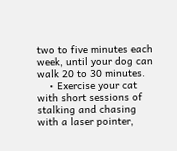two to five minutes each week, until your dog can walk 20 to 30 minutes.
    • Exercise your cat with short sessions of stalking and chasing with a laser pointer,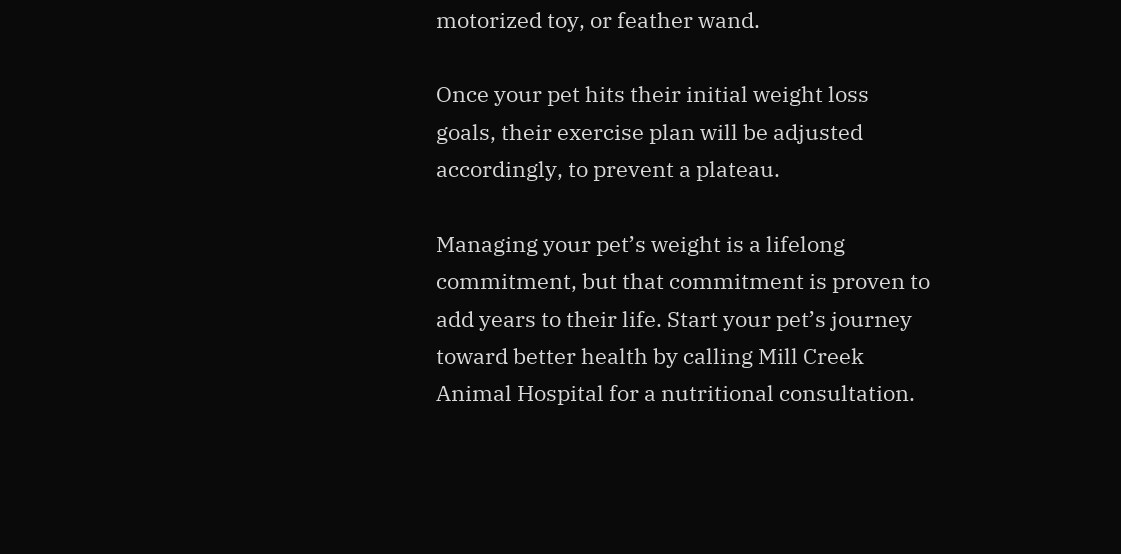motorized toy, or feather wand.

Once your pet hits their initial weight loss goals, their exercise plan will be adjusted accordingly, to prevent a plateau.

Managing your pet’s weight is a lifelong commitment, but that commitment is proven to add years to their life. Start your pet’s journey toward better health by calling Mill Creek Animal Hospital for a nutritional consultation.